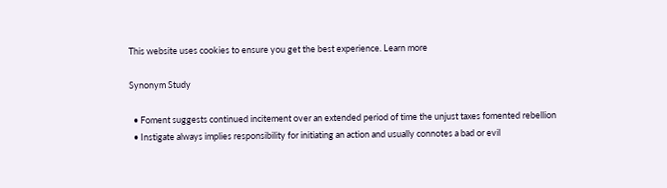This website uses cookies to ensure you get the best experience. Learn more

Synonym Study

  • Foment suggests continued incitement over an extended period of time the unjust taxes fomented rebellion
  • Instigate always implies responsibility for initiating an action and usually connotes a bad or evil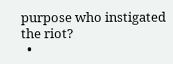purpose who instigated the riot?
  •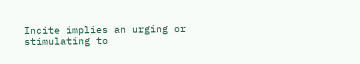Incite implies an urging or stimulating to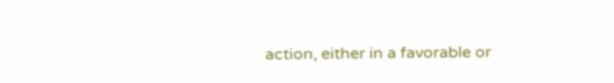action, either in a favorable or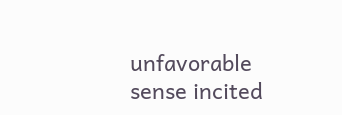unfavorable sense incited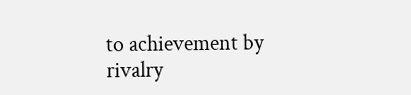to achievement by rivalry